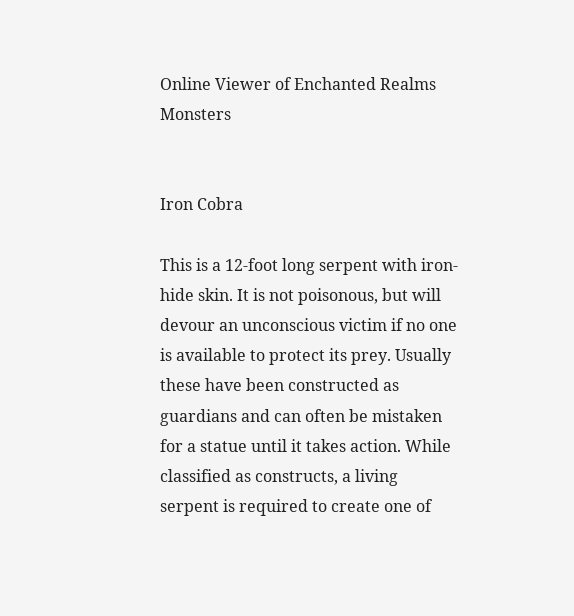Online Viewer of Enchanted Realms Monsters


Iron Cobra

This is a 12-foot long serpent with iron-hide skin. It is not poisonous, but will devour an unconscious victim if no one is available to protect its prey. Usually these have been constructed as guardians and can often be mistaken for a statue until it takes action. While classified as constructs, a living serpent is required to create one of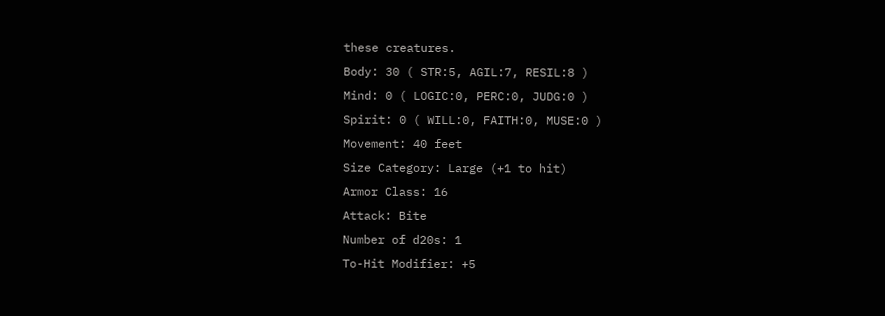these creatures.
Body: 30 ( STR:5, AGIL:7, RESIL:8 )
Mind: 0 ( LOGIC:0, PERC:0, JUDG:0 )
Spirit: 0 ( WILL:0, FAITH:0, MUSE:0 )
Movement: 40 feet
Size Category: Large (+1 to hit)
Armor Class: 16
Attack: Bite
Number of d20s: 1
To-Hit Modifier: +5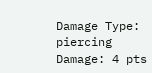Damage Type: piercing
Damage: 4 pts